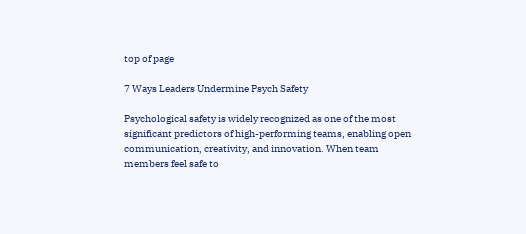top of page

7 Ways Leaders Undermine Psych Safety

Psychological safety is widely recognized as one of the most significant predictors of high-performing teams, enabling open communication, creativity, and innovation. When team members feel safe to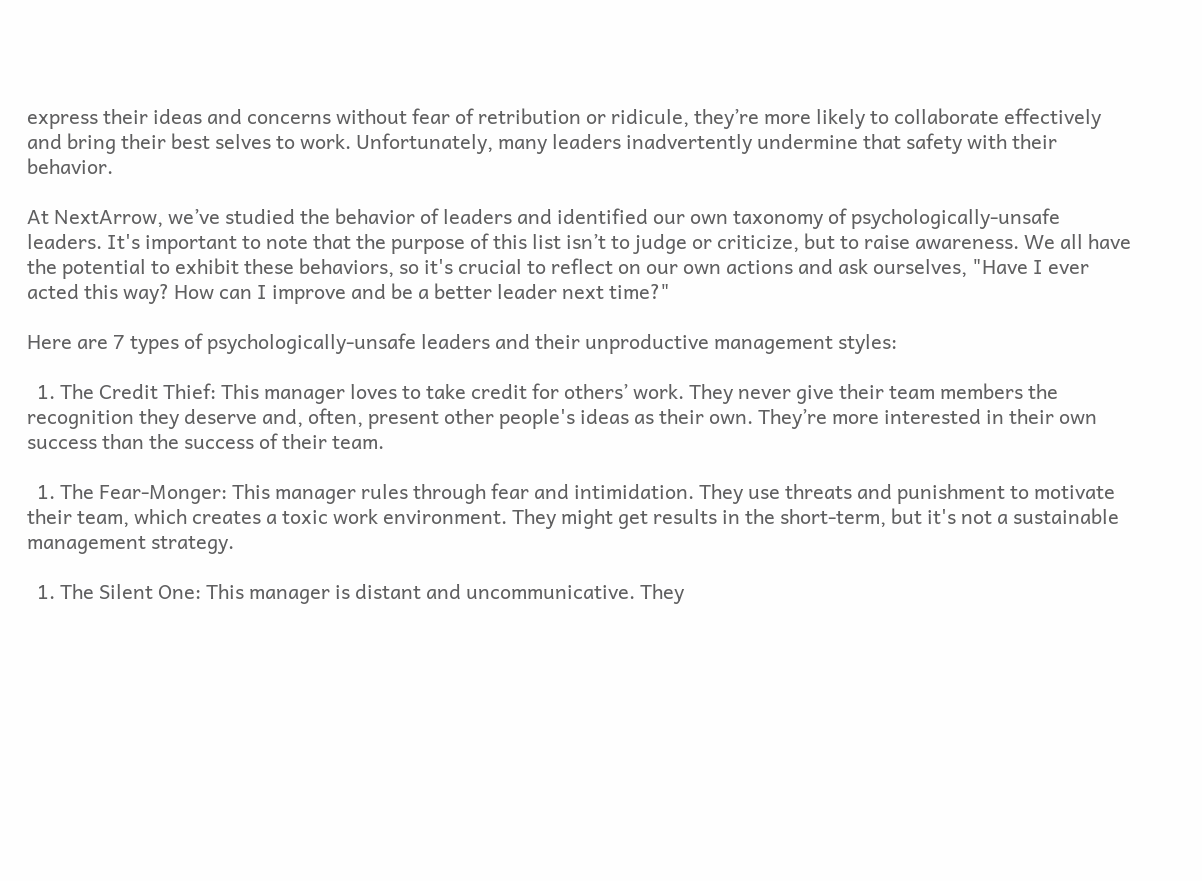express their ideas and concerns without fear of retribution or ridicule, they’re more likely to collaborate effectively and bring their best selves to work. Unfortunately, many leaders inadvertently undermine that safety with their behavior.

At NextArrow, we’ve studied the behavior of leaders and identified our own taxonomy of psychologically-unsafe leaders. It's important to note that the purpose of this list isn’t to judge or criticize, but to raise awareness. We all have the potential to exhibit these behaviors, so it's crucial to reflect on our own actions and ask ourselves, "Have I ever acted this way? How can I improve and be a better leader next time?"

Here are 7 types of psychologically-unsafe leaders and their unproductive management styles:

  1. The Credit Thief: This manager loves to take credit for others’ work. They never give their team members the recognition they deserve and, often, present other people's ideas as their own. They’re more interested in their own success than the success of their team.

  1. The Fear-Monger: This manager rules through fear and intimidation. They use threats and punishment to motivate their team, which creates a toxic work environment. They might get results in the short-term, but it's not a sustainable management strategy.

  1. The Silent One: This manager is distant and uncommunicative. They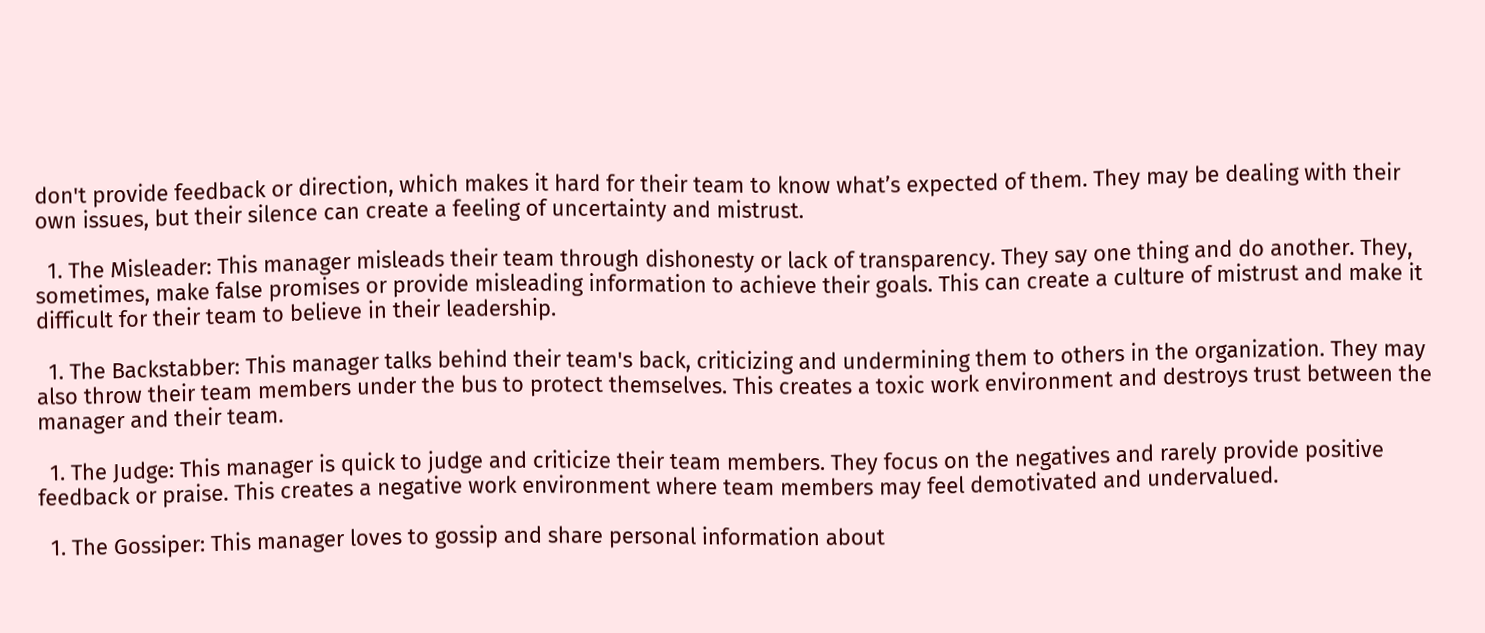don't provide feedback or direction, which makes it hard for their team to know what’s expected of them. They may be dealing with their own issues, but their silence can create a feeling of uncertainty and mistrust.

  1. The Misleader: This manager misleads their team through dishonesty or lack of transparency. They say one thing and do another. They, sometimes, make false promises or provide misleading information to achieve their goals. This can create a culture of mistrust and make it difficult for their team to believe in their leadership.

  1. The Backstabber: This manager talks behind their team's back, criticizing and undermining them to others in the organization. They may also throw their team members under the bus to protect themselves. This creates a toxic work environment and destroys trust between the manager and their team.

  1. The Judge: This manager is quick to judge and criticize their team members. They focus on the negatives and rarely provide positive feedback or praise. This creates a negative work environment where team members may feel demotivated and undervalued.

  1. The Gossiper: This manager loves to gossip and share personal information about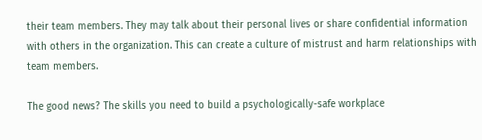their team members. They may talk about their personal lives or share confidential information with others in the organization. This can create a culture of mistrust and harm relationships with team members.

The good news? The skills you need to build a psychologically-safe workplace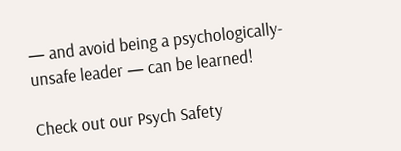— and avoid being a psychologically-unsafe leader — can be learned!

Check out our Psych Safety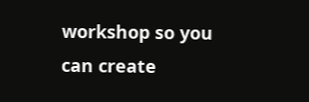workshop so you can create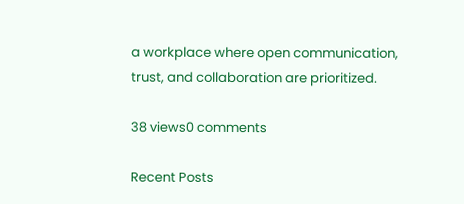a workplace where open communication, trust, and collaboration are prioritized.

38 views0 comments

Recent Posts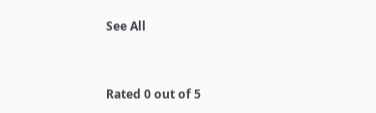See All


Rated 0 out of 5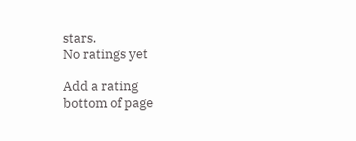stars.
No ratings yet

Add a rating
bottom of page